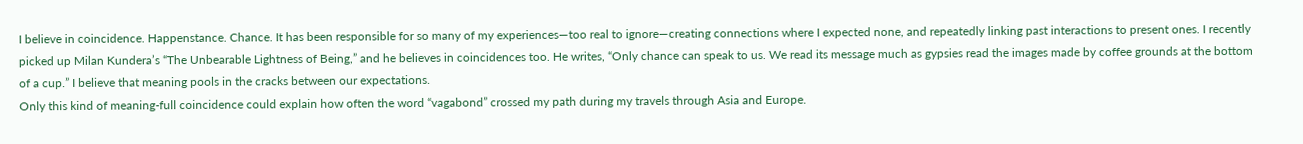I believe in coincidence. Happenstance. Chance. It has been responsible for so many of my experiences—too real to ignore—creating connections where I expected none, and repeatedly linking past interactions to present ones. I recently picked up Milan Kundera’s “The Unbearable Lightness of Being,” and he believes in coincidences too. He writes, “Only chance can speak to us. We read its message much as gypsies read the images made by coffee grounds at the bottom of a cup.” I believe that meaning pools in the cracks between our expectations.
Only this kind of meaning-full coincidence could explain how often the word “vagabond” crossed my path during my travels through Asia and Europe.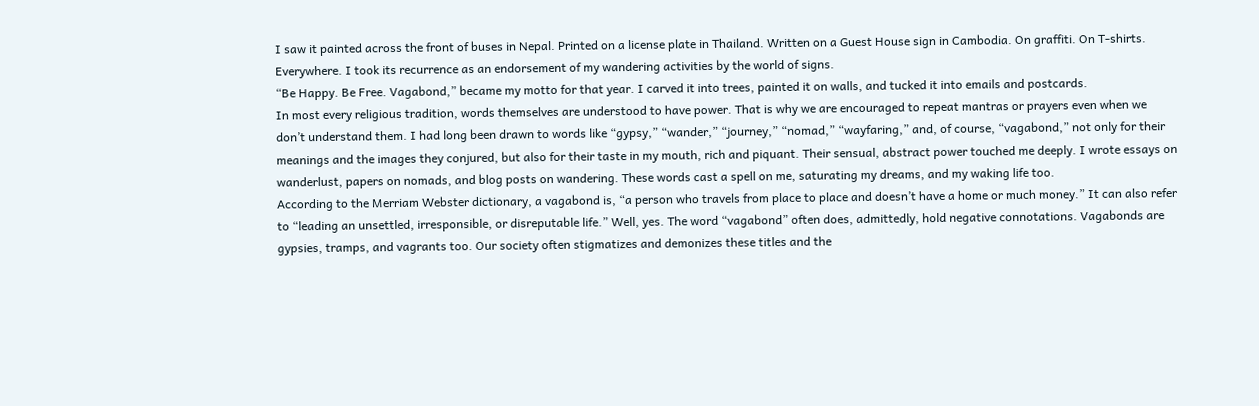I saw it painted across the front of buses in Nepal. Printed on a license plate in Thailand. Written on a Guest House sign in Cambodia. On graffiti. On T-shirts. Everywhere. I took its recurrence as an endorsement of my wandering activities by the world of signs.
“Be Happy. Be Free. Vagabond,” became my motto for that year. I carved it into trees, painted it on walls, and tucked it into emails and postcards.
In most every religious tradition, words themselves are understood to have power. That is why we are encouraged to repeat mantras or prayers even when we don’t understand them. I had long been drawn to words like “gypsy,” “wander,” “journey,” “nomad,” “wayfaring,” and, of course, “vagabond,” not only for their meanings and the images they conjured, but also for their taste in my mouth, rich and piquant. Their sensual, abstract power touched me deeply. I wrote essays on wanderlust, papers on nomads, and blog posts on wandering. These words cast a spell on me, saturating my dreams, and my waking life too.
According to the Merriam Webster dictionary, a vagabond is, “a person who travels from place to place and doesn’t have a home or much money.” It can also refer to “leading an unsettled, irresponsible, or disreputable life.” Well, yes. The word “vagabond” often does, admittedly, hold negative connotations. Vagabonds are gypsies, tramps, and vagrants too. Our society often stigmatizes and demonizes these titles and the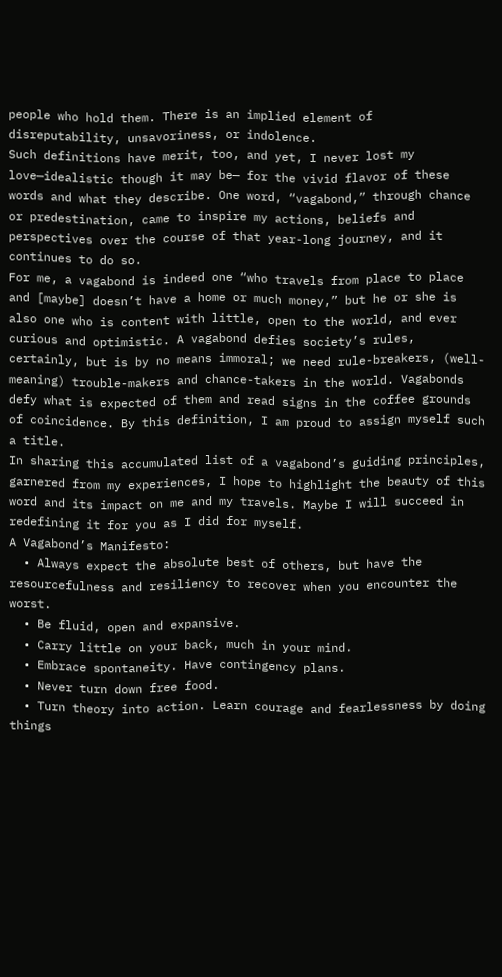people who hold them. There is an implied element of disreputability, unsavoriness, or indolence.
Such definitions have merit, too, and yet, I never lost my love—idealistic though it may be— for the vivid flavor of these words and what they describe. One word, “vagabond,” through chance or predestination, came to inspire my actions, beliefs and perspectives over the course of that year-long journey, and it continues to do so.
For me, a vagabond is indeed one “who travels from place to place and [maybe] doesn’t have a home or much money,” but he or she is also one who is content with little, open to the world, and ever curious and optimistic. A vagabond defies society’s rules, certainly, but is by no means immoral; we need rule-breakers, (well-meaning) trouble-makers and chance-takers in the world. Vagabonds defy what is expected of them and read signs in the coffee grounds of coincidence. By this definition, I am proud to assign myself such a title.
In sharing this accumulated list of a vagabond’s guiding principles, garnered from my experiences, I hope to highlight the beauty of this word and its impact on me and my travels. Maybe I will succeed in redefining it for you as I did for myself.
A Vagabond’s Manifesto:
  • Always expect the absolute best of others, but have the resourcefulness and resiliency to recover when you encounter the worst.
  • Be fluid, open and expansive.
  • Carry little on your back, much in your mind.
  • Embrace spontaneity. Have contingency plans.
  • Never turn down free food.
  • Turn theory into action. Learn courage and fearlessness by doing things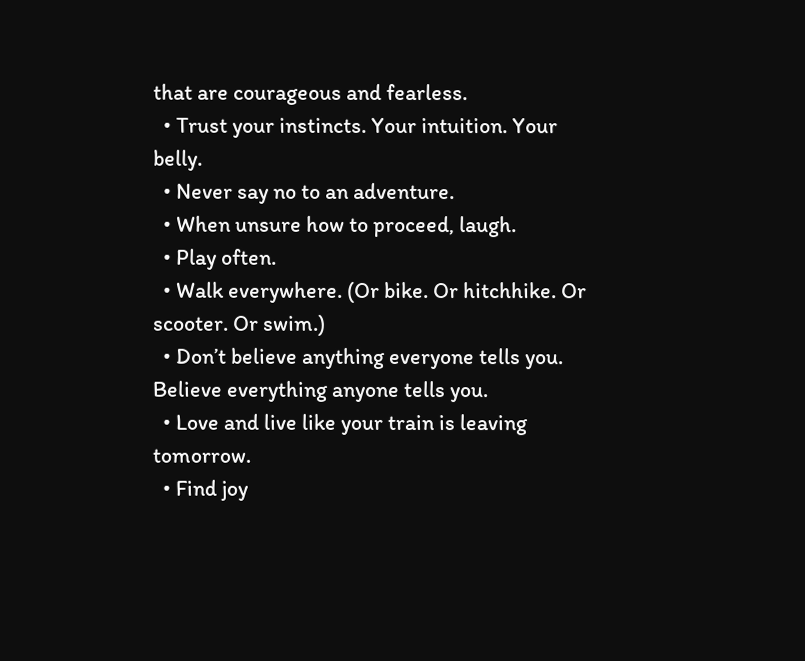that are courageous and fearless.
  • Trust your instincts. Your intuition. Your belly.
  • Never say no to an adventure.
  • When unsure how to proceed, laugh.
  • Play often.
  • Walk everywhere. (Or bike. Or hitchhike. Or scooter. Or swim.)
  • Don’t believe anything everyone tells you. Believe everything anyone tells you.
  • Love and live like your train is leaving tomorrow.
  • Find joy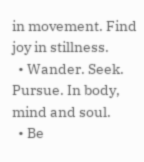in movement. Find joy in stillness.
  • Wander. Seek. Pursue. In body, mind and soul.
  • Be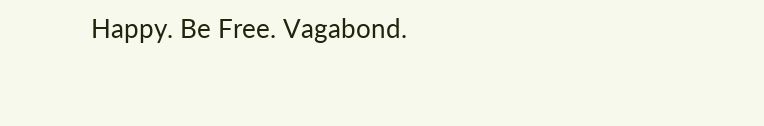Happy. Be Free. Vagabond.